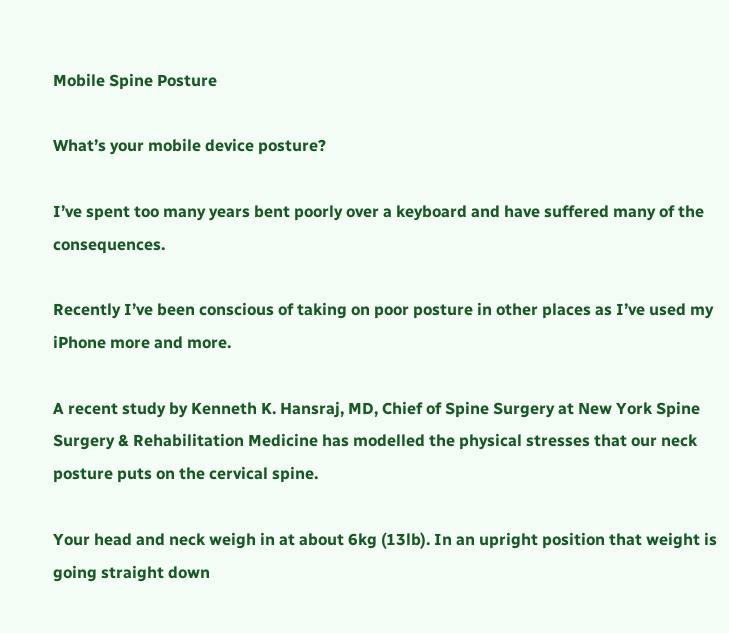Mobile Spine Posture

What’s your mobile device posture?

I’ve spent too many years bent poorly over a keyboard and have suffered many of the consequences.

Recently I’ve been conscious of taking on poor posture in other places as I’ve used my iPhone more and more.

A recent study by Kenneth K. Hansraj, MD, Chief of Spine Surgery at New York Spine Surgery & Rehabilitation Medicine has modelled the physical stresses that our neck posture puts on the cervical spine.

Your head and neck weigh in at about 6kg (13lb). In an upright position that weight is going straight down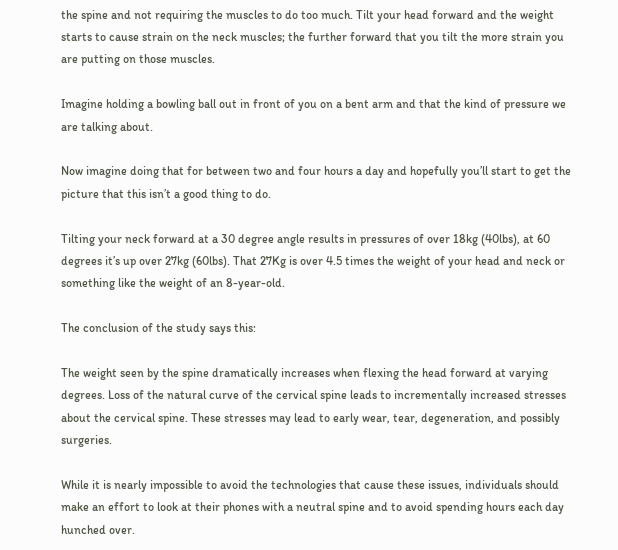the spine and not requiring the muscles to do too much. Tilt your head forward and the weight starts to cause strain on the neck muscles; the further forward that you tilt the more strain you are putting on those muscles.

Imagine holding a bowling ball out in front of you on a bent arm and that the kind of pressure we are talking about.

Now imagine doing that for between two and four hours a day and hopefully you’ll start to get the picture that this isn’t a good thing to do.

Tilting your neck forward at a 30 degree angle results in pressures of over 18kg (40lbs), at 60 degrees it’s up over 27kg (60lbs). That 27Kg is over 4.5 times the weight of your head and neck or something like the weight of an 8-year-old.

The conclusion of the study says this:

The weight seen by the spine dramatically increases when flexing the head forward at varying degrees. Loss of the natural curve of the cervical spine leads to incrementally increased stresses about the cervical spine. These stresses may lead to early wear, tear, degeneration, and possibly surgeries.

While it is nearly impossible to avoid the technologies that cause these issues, individuals should make an effort to look at their phones with a neutral spine and to avoid spending hours each day hunched over.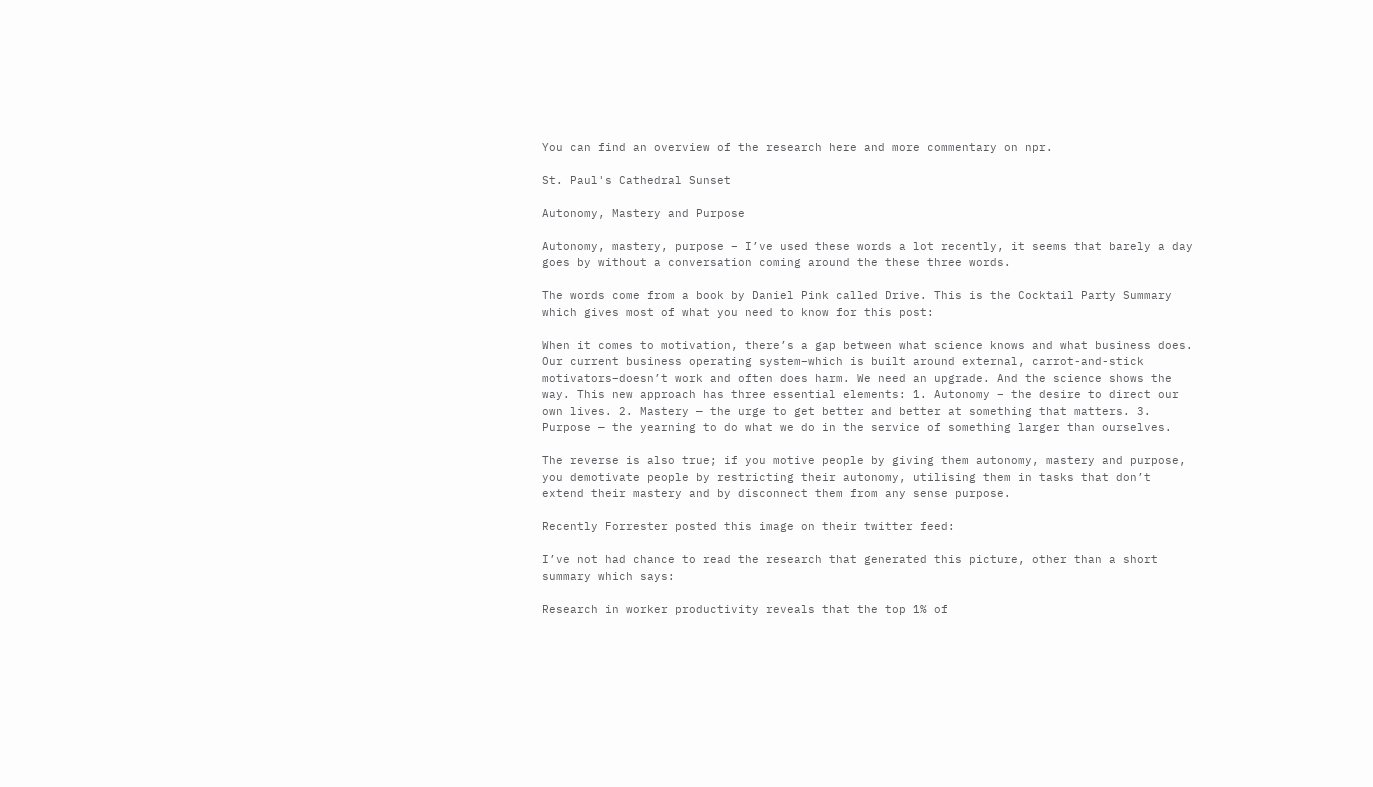You can find an overview of the research here and more commentary on npr.

St. Paul's Cathedral Sunset

Autonomy, Mastery and Purpose

Autonomy, mastery, purpose – I’ve used these words a lot recently, it seems that barely a day goes by without a conversation coming around the these three words.

The words come from a book by Daniel Pink called Drive. This is the Cocktail Party Summary which gives most of what you need to know for this post:

When it comes to motivation, there’s a gap between what science knows and what business does. Our current business operating system–which is built around external, carrot-and-stick motivators–doesn’t work and often does harm. We need an upgrade. And the science shows the way. This new approach has three essential elements: 1. Autonomy – the desire to direct our own lives. 2. Mastery — the urge to get better and better at something that matters. 3. Purpose — the yearning to do what we do in the service of something larger than ourselves.

The reverse is also true; if you motive people by giving them autonomy, mastery and purpose, you demotivate people by restricting their autonomy, utilising them in tasks that don’t extend their mastery and by disconnect them from any sense purpose.

Recently Forrester posted this image on their twitter feed:

I’ve not had chance to read the research that generated this picture, other than a short summary which says:

Research in worker productivity reveals that the top 1% of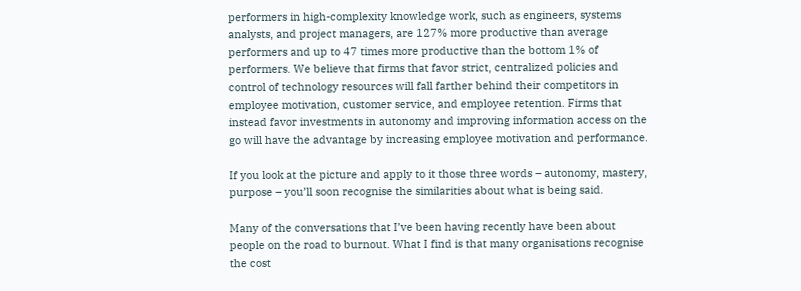performers in high-complexity knowledge work, such as engineers, systems analysts, and project managers, are 127% more productive than average performers and up to 47 times more productive than the bottom 1% of performers. We believe that firms that favor strict, centralized policies and control of technology resources will fall farther behind their competitors in employee motivation, customer service, and employee retention. Firms that instead favor investments in autonomy and improving information access on the go will have the advantage by increasing employee motivation and performance.

If you look at the picture and apply to it those three words – autonomy, mastery, purpose – you’ll soon recognise the similarities about what is being said.

Many of the conversations that I’ve been having recently have been about people on the road to burnout. What I find is that many organisations recognise the cost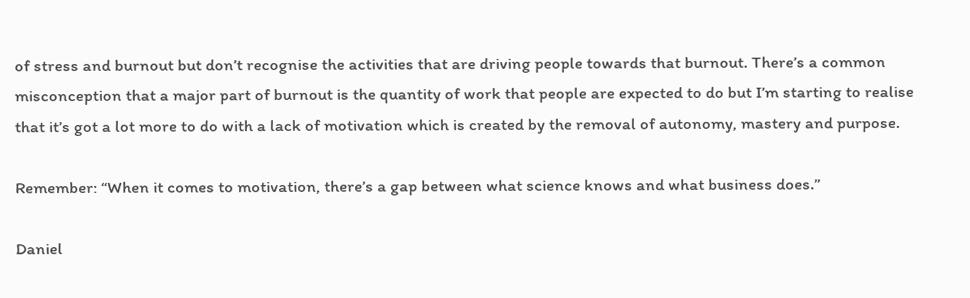of stress and burnout but don’t recognise the activities that are driving people towards that burnout. There’s a common misconception that a major part of burnout is the quantity of work that people are expected to do but I’m starting to realise that it’s got a lot more to do with a lack of motivation which is created by the removal of autonomy, mastery and purpose.

Remember: “When it comes to motivation, there’s a gap between what science knows and what business does.”

Daniel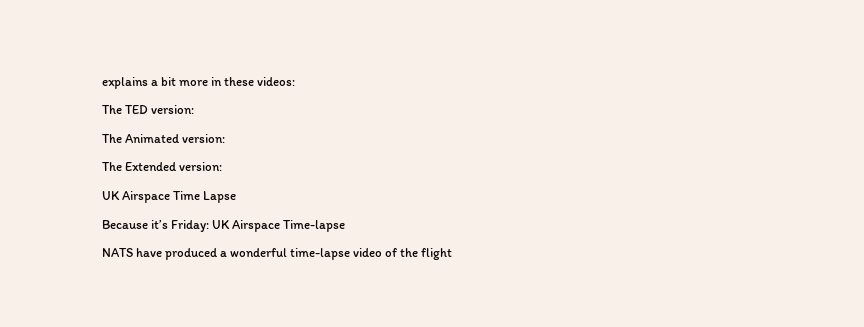explains a bit more in these videos:

The TED version:

The Animated version:

The Extended version:

UK Airspace Time Lapse

Because it’s Friday: UK Airspace Time-lapse

NATS have produced a wonderful time-lapse video of the flight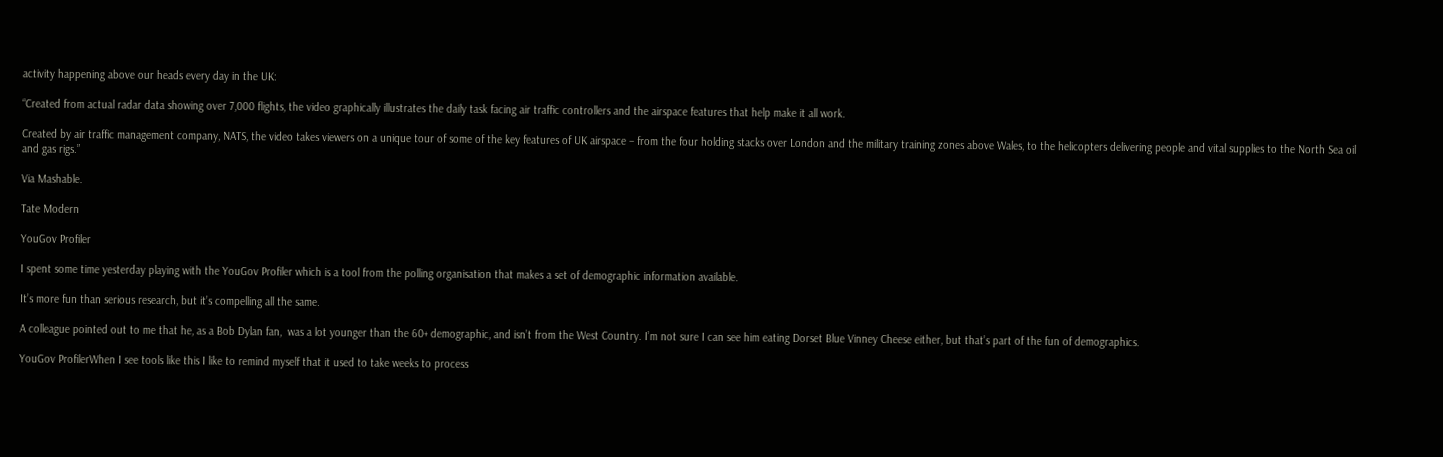activity happening above our heads every day in the UK:

“Created from actual radar data showing over 7,000 flights, the video graphically illustrates the daily task facing air traffic controllers and the airspace features that help make it all work.

Created by air traffic management company, NATS, the video takes viewers on a unique tour of some of the key features of UK airspace – from the four holding stacks over London and the military training zones above Wales, to the helicopters delivering people and vital supplies to the North Sea oil and gas rigs.”

Via Mashable.

Tate Modern

YouGov Profiler

I spent some time yesterday playing with the YouGov Profiler which is a tool from the polling organisation that makes a set of demographic information available.

It’s more fun than serious research, but it’s compelling all the same.

A colleague pointed out to me that he, as a Bob Dylan fan,  was a lot younger than the 60+ demographic, and isn’t from the West Country. I’m not sure I can see him eating Dorset Blue Vinney Cheese either, but that’s part of the fun of demographics.

YouGov ProfilerWhen I see tools like this I like to remind myself that it used to take weeks to process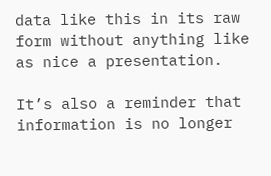data like this in its raw form without anything like as nice a presentation.

It’s also a reminder that information is no longer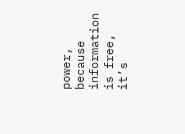power, because information is free, it’s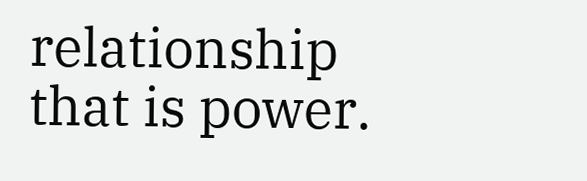relationship that is power.